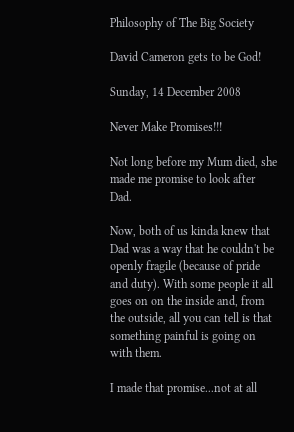Philosophy of The Big Society

David Cameron gets to be God!

Sunday, 14 December 2008

Never Make Promises!!!

Not long before my Mum died, she made me promise to look after Dad.

Now, both of us kinda knew that Dad was a way that he couldn't be openly fragile (because of pride and duty). With some people it all goes on on the inside and, from the outside, all you can tell is that something painful is going on with them.

I made that promise...not at all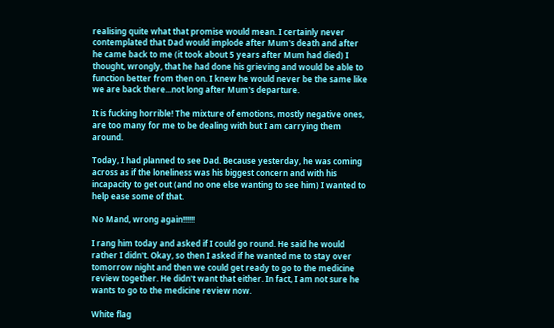realising quite what that promise would mean. I certainly never contemplated that Dad would implode after Mum's death and after he came back to me (it took about 5 years after Mum had died) I thought, wrongly, that he had done his grieving and would be able to function better from then on. I knew he would never be the same like we are back there...not long after Mum's departure.

It is fucking horrible! The mixture of emotions, mostly negative ones, are too many for me to be dealing with but I am carrying them around.

Today, I had planned to see Dad. Because yesterday, he was coming across as if the loneliness was his biggest concern and with his incapacity to get out (and no one else wanting to see him) I wanted to help ease some of that.

No Mand, wrong again!!!!!!

I rang him today and asked if I could go round. He said he would rather I didn't. Okay, so then I asked if he wanted me to stay over tomorrow night and then we could get ready to go to the medicine review together. He didn't want that either. In fact, I am not sure he wants to go to the medicine review now.

White flag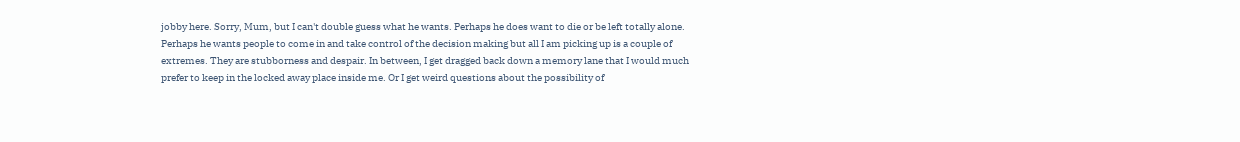jobby here. Sorry, Mum, but I can't double guess what he wants. Perhaps he does want to die or be left totally alone. Perhaps he wants people to come in and take control of the decision making but all I am picking up is a couple of extremes. They are stubborness and despair. In between, I get dragged back down a memory lane that I would much prefer to keep in the locked away place inside me. Or I get weird questions about the possibility of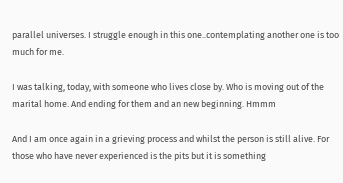parallel universes. I struggle enough in this one..contemplating another one is too much for me.

I was talking, today, with someone who lives close by. Who is moving out of the marital home. And ending for them and an new beginning. Hmmm

And I am once again in a grieving process and whilst the person is still alive. For those who have never experienced is the pits but it is something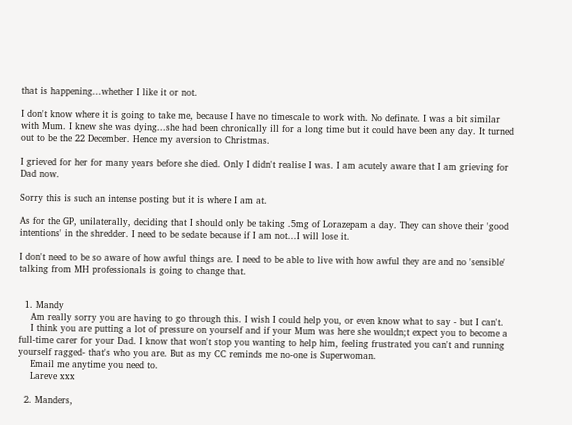that is happening...whether I like it or not.

I don't know where it is going to take me, because I have no timescale to work with. No definate. I was a bit similar with Mum. I knew she was dying...she had been chronically ill for a long time but it could have been any day. It turned out to be the 22 December. Hence my aversion to Christmas.

I grieved for her for many years before she died. Only I didn't realise I was. I am acutely aware that I am grieving for Dad now.

Sorry this is such an intense posting but it is where I am at.

As for the GP, unilaterally, deciding that I should only be taking .5mg of Lorazepam a day. They can shove their 'good intentions' in the shredder. I need to be sedate because if I am not...I will lose it.

I don't need to be so aware of how awful things are. I need to be able to live with how awful they are and no 'sensible' talking from MH professionals is going to change that.


  1. Mandy
    Am really sorry you are having to go through this. I wish I could help you, or even know what to say - but I can't.
    I think you are putting a lot of pressure on yourself and if your Mum was here she wouldn;t expect you to become a full-time carer for your Dad. I know that won't stop you wanting to help him, feeling frustrated you can't and running yourself ragged- that's who you are. But as my CC reminds me no-one is Superwoman.
    Email me anytime you need to.
    Lareve xxx

  2. Manders,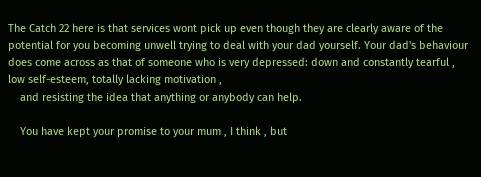The Catch 22 here is that services wont pick up even though they are clearly aware of the potential for you becoming unwell trying to deal with your dad yourself. Your dad's behaviour does come across as that of someone who is very depressed: down and constantly tearful , low self-esteem, totally lacking motivation ,
    and resisting the idea that anything or anybody can help.

    You have kept your promise to your mum , I think , but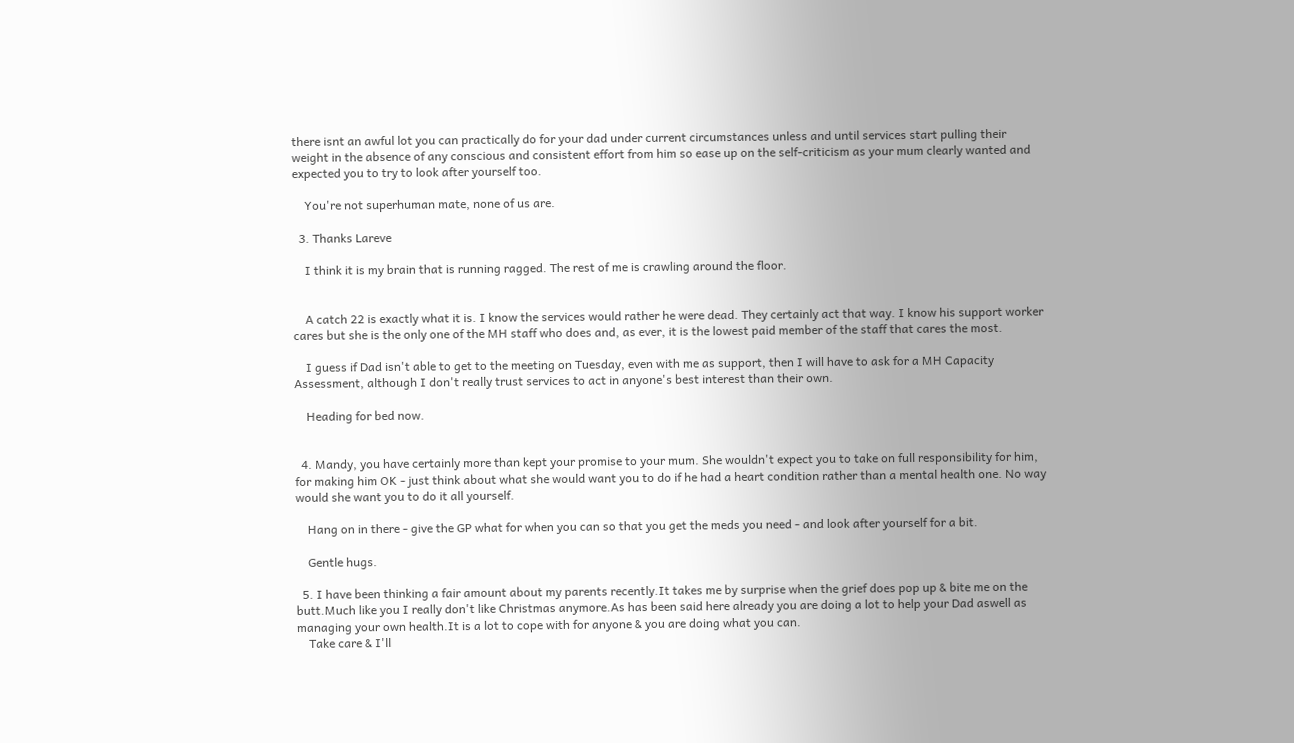there isnt an awful lot you can practically do for your dad under current circumstances unless and until services start pulling their weight in the absence of any conscious and consistent effort from him so ease up on the self-criticism as your mum clearly wanted and expected you to try to look after yourself too.

    You're not superhuman mate, none of us are.

  3. Thanks Lareve

    I think it is my brain that is running ragged. The rest of me is crawling around the floor.


    A catch 22 is exactly what it is. I know the services would rather he were dead. They certainly act that way. I know his support worker cares but she is the only one of the MH staff who does and, as ever, it is the lowest paid member of the staff that cares the most.

    I guess if Dad isn't able to get to the meeting on Tuesday, even with me as support, then I will have to ask for a MH Capacity Assessment, although I don't really trust services to act in anyone's best interest than their own.

    Heading for bed now.


  4. Mandy, you have certainly more than kept your promise to your mum. She wouldn't expect you to take on full responsibility for him, for making him OK - just think about what she would want you to do if he had a heart condition rather than a mental health one. No way would she want you to do it all yourself.

    Hang on in there - give the GP what for when you can so that you get the meds you need - and look after yourself for a bit.

    Gentle hugs.

  5. I have been thinking a fair amount about my parents recently.It takes me by surprise when the grief does pop up & bite me on the butt.Much like you I really don't like Christmas anymore.As has been said here already you are doing a lot to help your Dad aswell as managing your own health.It is a lot to cope with for anyone & you are doing what you can.
    Take care & I'll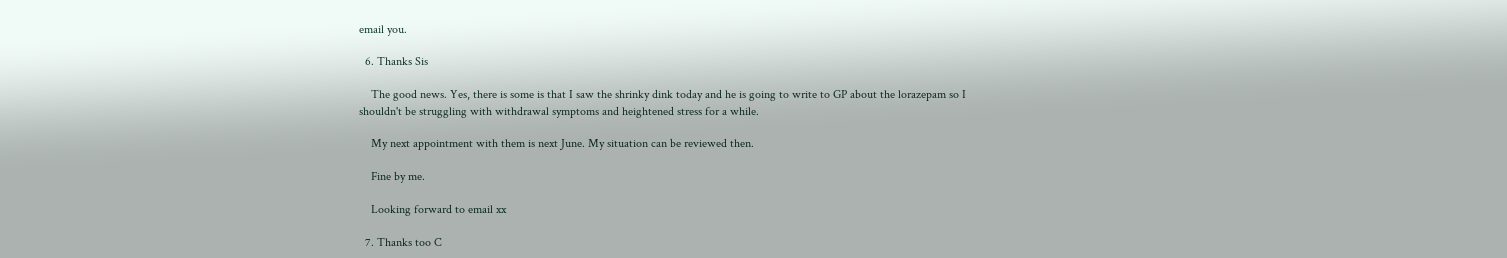email you.

  6. Thanks Sis

    The good news. Yes, there is some is that I saw the shrinky dink today and he is going to write to GP about the lorazepam so I shouldn't be struggling with withdrawal symptoms and heightened stress for a while.

    My next appointment with them is next June. My situation can be reviewed then.

    Fine by me.

    Looking forward to email xx

  7. Thanks too C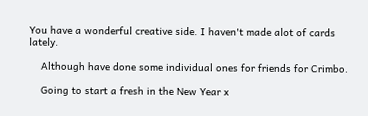You have a wonderful creative side. I haven't made alot of cards lately.

    Although have done some individual ones for friends for Crimbo.

    Going to start a fresh in the New Year x